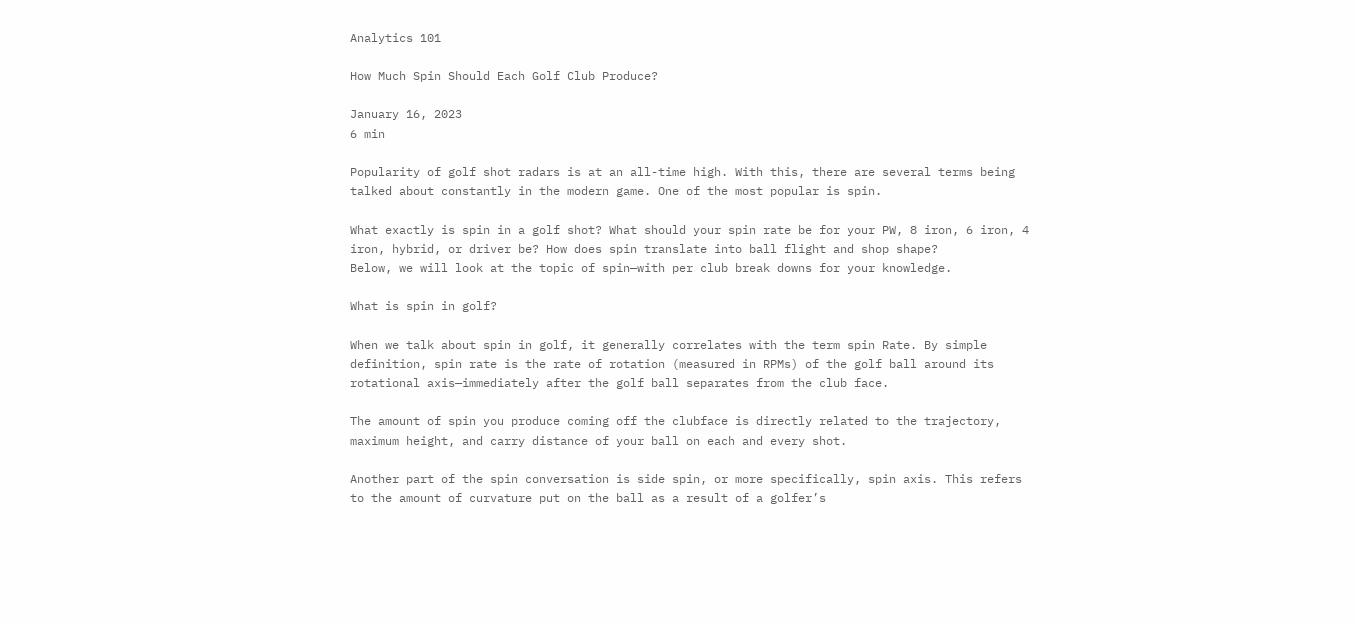Analytics 101

How Much Spin Should Each Golf Club Produce?

January 16, 2023
6 min

Popularity of golf shot radars is at an all-time high. With this, there are several terms being talked about constantly in the modern game. One of the most popular is spin.

What exactly is spin in a golf shot? What should your spin rate be for your PW, 8 iron, 6 iron, 4 iron, hybrid, or driver be? How does spin translate into ball flight and shop shape?
Below, we will look at the topic of spin—with per club break downs for your knowledge.

What is spin in golf?

When we talk about spin in golf, it generally correlates with the term spin Rate. By simple definition, spin rate is the rate of rotation (measured in RPMs) of the golf ball around its rotational axis—immediately after the golf ball separates from the club face.

The amount of spin you produce coming off the clubface is directly related to the trajectory, maximum height, and carry distance of your ball on each and every shot.

Another part of the spin conversation is side spin, or more specifically, spin axis. This refers to the amount of curvature put on the ball as a result of a golfer’s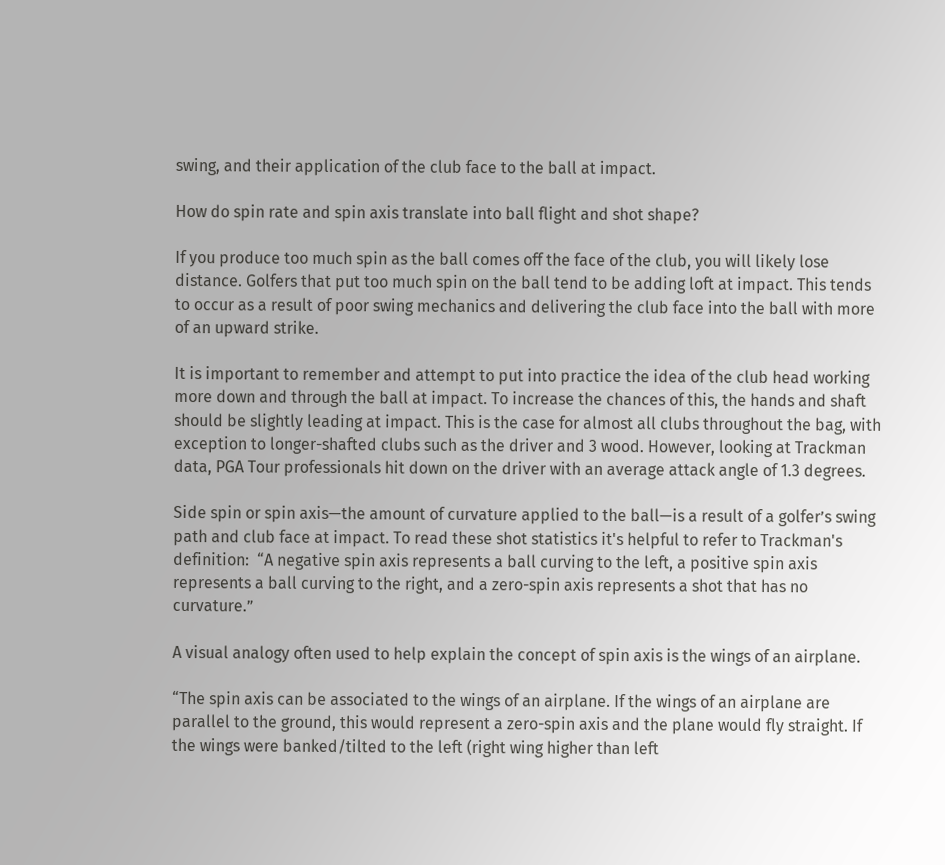swing, and their application of the club face to the ball at impact.

How do spin rate and spin axis translate into ball flight and shot shape?

If you produce too much spin as the ball comes off the face of the club, you will likely lose distance. Golfers that put too much spin on the ball tend to be adding loft at impact. This tends to occur as a result of poor swing mechanics and delivering the club face into the ball with more of an upward strike.

It is important to remember and attempt to put into practice the idea of the club head working more down and through the ball at impact. To increase the chances of this, the hands and shaft should be slightly leading at impact. This is the case for almost all clubs throughout the bag, with exception to longer-shafted clubs such as the driver and 3 wood. However, looking at Trackman data, PGA Tour professionals hit down on the driver with an average attack angle of 1.3 degrees.

Side spin or spin axis—the amount of curvature applied to the ball—is a result of a golfer’s swing path and club face at impact. To read these shot statistics it's helpful to refer to Trackman's definition:  “A negative spin axis represents a ball curving to the left, a positive spin axis represents a ball curving to the right, and a zero-spin axis represents a shot that has no curvature.”

A visual analogy often used to help explain the concept of spin axis is the wings of an airplane.

“The spin axis can be associated to the wings of an airplane. If the wings of an airplane are parallel to the ground, this would represent a zero-spin axis and the plane would fly straight. If the wings were banked/tilted to the left (right wing higher than left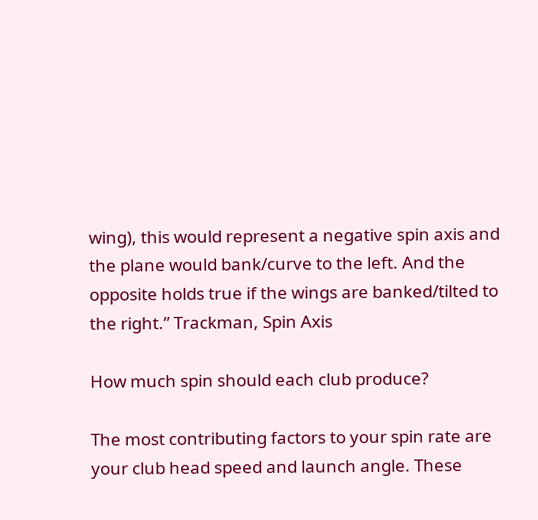wing), this would represent a negative spin axis and the plane would bank/curve to the left. And the opposite holds true if the wings are banked/tilted to the right.” Trackman, Spin Axis

How much spin should each club produce?

The most contributing factors to your spin rate are your club head speed and launch angle. These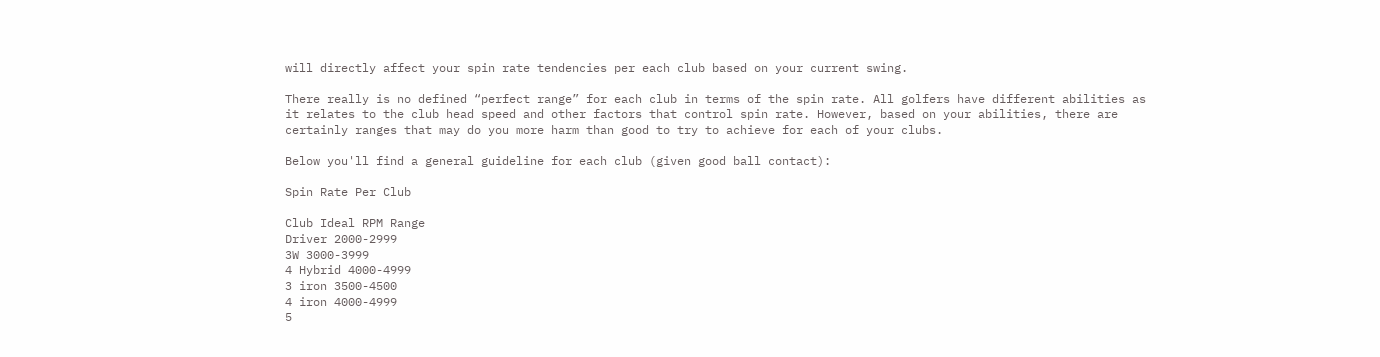will directly affect your spin rate tendencies per each club based on your current swing.

There really is no defined “perfect range” for each club in terms of the spin rate. All golfers have different abilities as it relates to the club head speed and other factors that control spin rate. However, based on your abilities, there are certainly ranges that may do you more harm than good to try to achieve for each of your clubs.

Below you'll find a general guideline for each club (given good ball contact):

Spin Rate Per Club

Club Ideal RPM Range
Driver 2000-2999
3W 3000-3999
4 Hybrid 4000-4999
3 iron 3500-4500
4 iron 4000-4999
5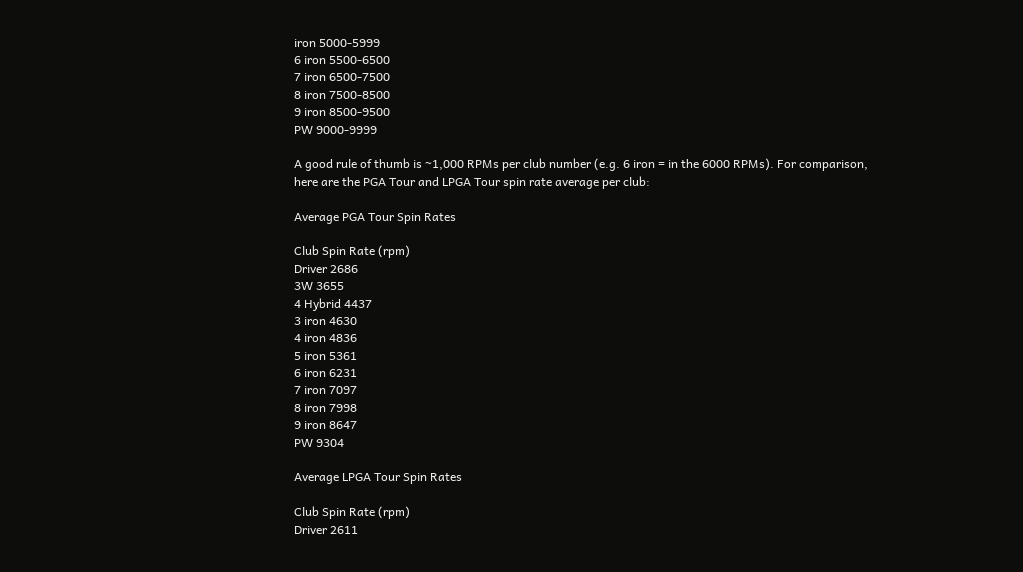iron 5000-5999
6 iron 5500-6500
7 iron 6500-7500
8 iron 7500-8500
9 iron 8500-9500
PW 9000-9999

A good rule of thumb is ~1,000 RPMs per club number (e.g. 6 iron = in the 6000 RPMs). For comparison, here are the PGA Tour and LPGA Tour spin rate average per club:

Average PGA Tour Spin Rates

Club Spin Rate (rpm)
Driver 2686
3W 3655
4 Hybrid 4437
3 iron 4630
4 iron 4836
5 iron 5361
6 iron 6231
7 iron 7097
8 iron 7998
9 iron 8647
PW 9304

Average LPGA Tour Spin Rates

Club Spin Rate (rpm)
Driver 2611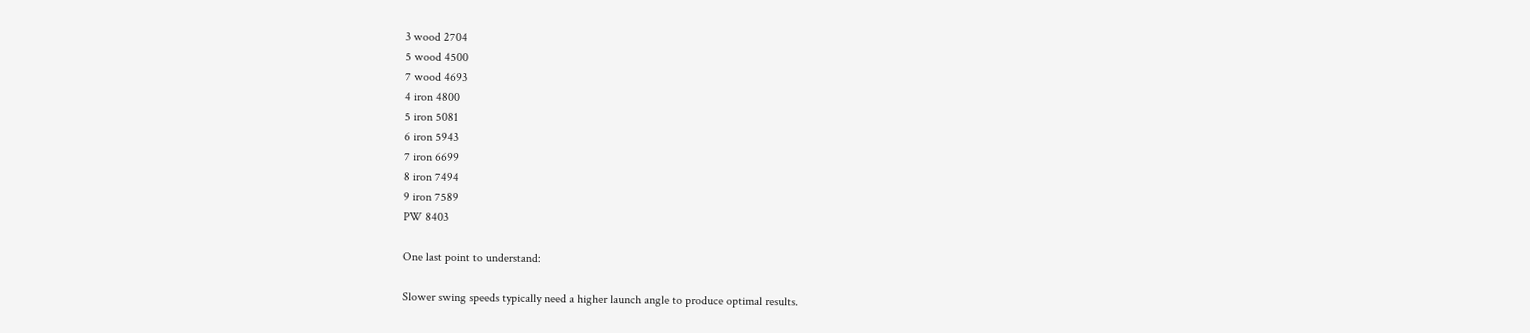3 wood 2704
5 wood 4500
7 wood 4693
4 iron 4800
5 iron 5081
6 iron 5943
7 iron 6699
8 iron 7494
9 iron 7589
PW 8403

One last point to understand:

Slower swing speeds typically need a higher launch angle to produce optimal results.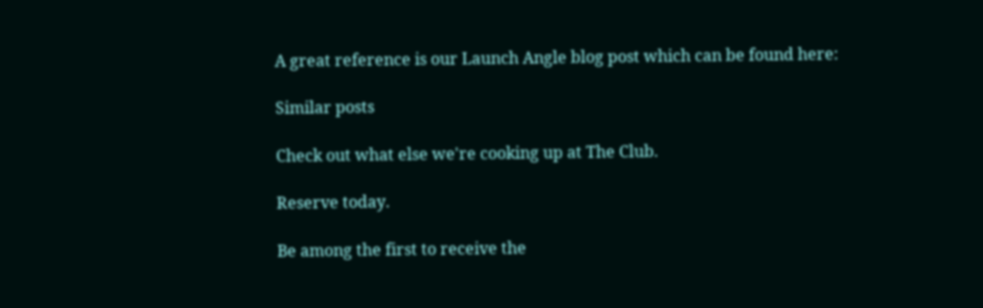A great reference is our Launch Angle blog post which can be found here:

Similar posts

Check out what else we're cooking up at The Club.

Reserve today.

Be among the first to receive the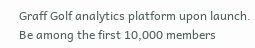Graff Golf analytics platform upon launch.
Be among the first 10,000 members